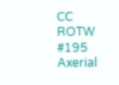CC ROTW #195 Axerial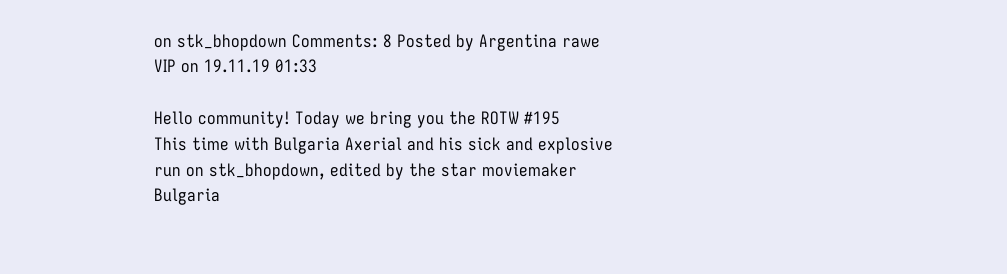on stk_bhopdown Comments: 8 Posted by Argentina rawe VIP on 19.11.19 01:33

Hello community! Today we bring you the ROTW #195
This time with Bulgaria Axerial and his sick and explosive run on stk_bhopdown, edited by the star moviemaker Bulgaria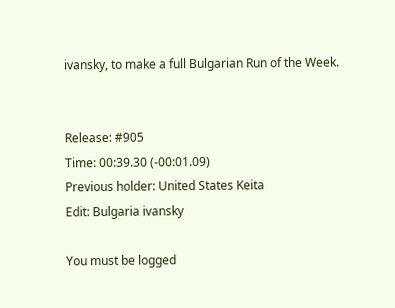ivansky, to make a full Bulgarian Run of the Week.


Release: #905
Time: 00:39.30 (-00:01.09)
Previous holder: United States Keita
Edit: Bulgaria ivansky

You must be logged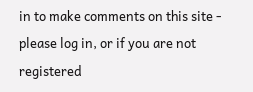in to make comments on this site - please log in, or if you are not registered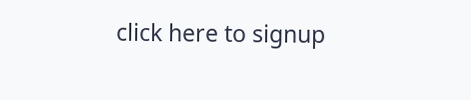click here to signup